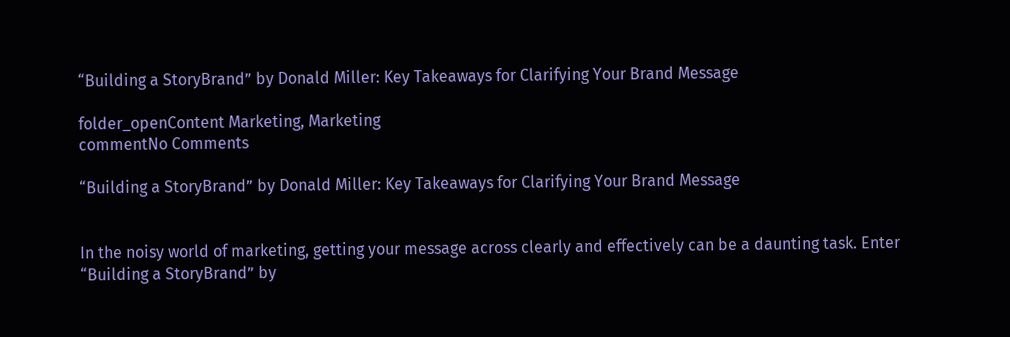“Building a StoryBrand” by Donald Miller: Key Takeaways for Clarifying Your Brand Message

folder_openContent Marketing, Marketing
commentNo Comments

“Building a StoryBrand” by Donald Miller: Key Takeaways for Clarifying Your Brand Message


In the noisy world of marketing, getting your message across clearly and effectively can be a daunting task. Enter “Building a StoryBrand” by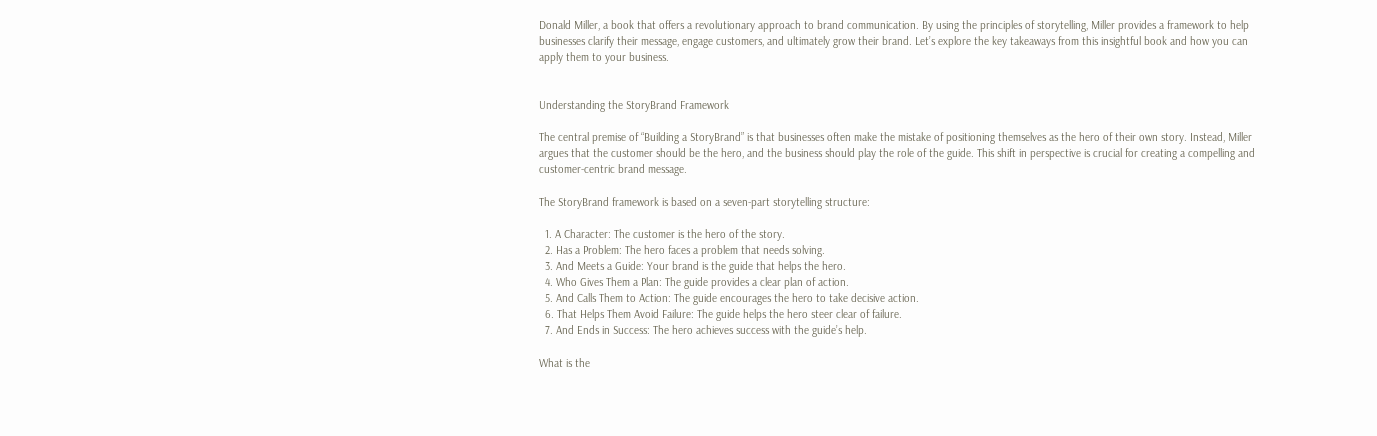Donald Miller, a book that offers a revolutionary approach to brand communication. By using the principles of storytelling, Miller provides a framework to help businesses clarify their message, engage customers, and ultimately grow their brand. Let’s explore the key takeaways from this insightful book and how you can apply them to your business.


Understanding the StoryBrand Framework

The central premise of “Building a StoryBrand” is that businesses often make the mistake of positioning themselves as the hero of their own story. Instead, Miller argues that the customer should be the hero, and the business should play the role of the guide. This shift in perspective is crucial for creating a compelling and customer-centric brand message.

The StoryBrand framework is based on a seven-part storytelling structure:

  1. A Character: The customer is the hero of the story.
  2. Has a Problem: The hero faces a problem that needs solving.
  3. And Meets a Guide: Your brand is the guide that helps the hero.
  4. Who Gives Them a Plan: The guide provides a clear plan of action.
  5. And Calls Them to Action: The guide encourages the hero to take decisive action.
  6. That Helps Them Avoid Failure: The guide helps the hero steer clear of failure.
  7. And Ends in Success: The hero achieves success with the guide’s help.

What is the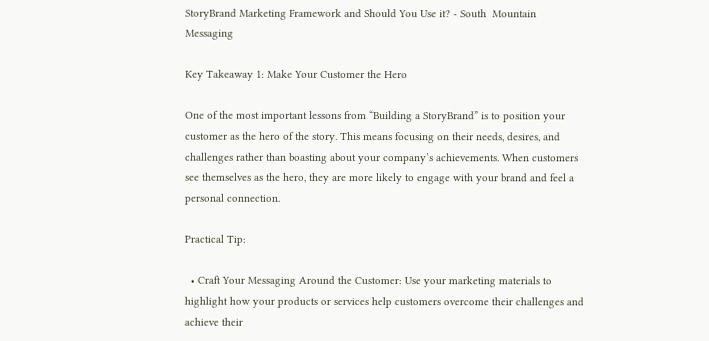StoryBrand Marketing Framework and Should You Use it? - South  Mountain Messaging

Key Takeaway 1: Make Your Customer the Hero

One of the most important lessons from “Building a StoryBrand” is to position your customer as the hero of the story. This means focusing on their needs, desires, and challenges rather than boasting about your company’s achievements. When customers see themselves as the hero, they are more likely to engage with your brand and feel a personal connection.

Practical Tip:

  • Craft Your Messaging Around the Customer: Use your marketing materials to highlight how your products or services help customers overcome their challenges and achieve their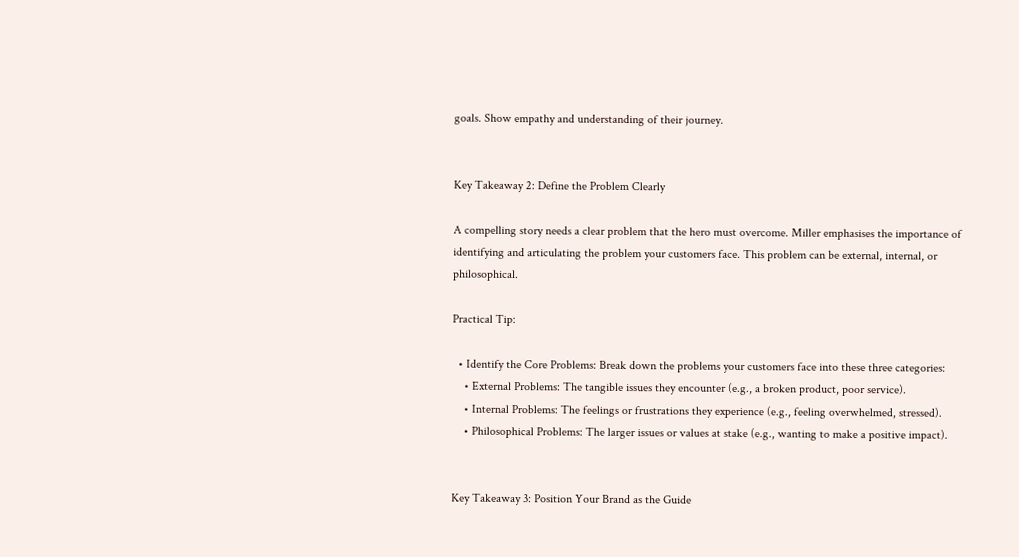goals. Show empathy and understanding of their journey.


Key Takeaway 2: Define the Problem Clearly

A compelling story needs a clear problem that the hero must overcome. Miller emphasises the importance of identifying and articulating the problem your customers face. This problem can be external, internal, or philosophical.

Practical Tip:

  • Identify the Core Problems: Break down the problems your customers face into these three categories:
    • External Problems: The tangible issues they encounter (e.g., a broken product, poor service).
    • Internal Problems: The feelings or frustrations they experience (e.g., feeling overwhelmed, stressed).
    • Philosophical Problems: The larger issues or values at stake (e.g., wanting to make a positive impact).


Key Takeaway 3: Position Your Brand as the Guide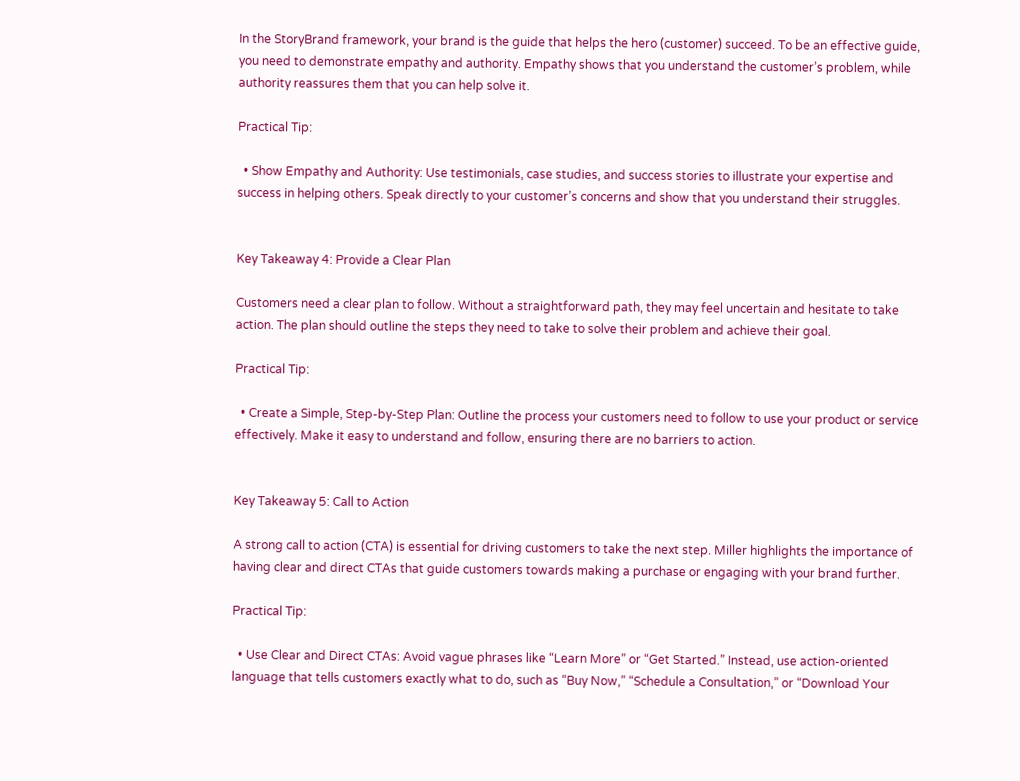In the StoryBrand framework, your brand is the guide that helps the hero (customer) succeed. To be an effective guide, you need to demonstrate empathy and authority. Empathy shows that you understand the customer’s problem, while authority reassures them that you can help solve it.

Practical Tip:

  • Show Empathy and Authority: Use testimonials, case studies, and success stories to illustrate your expertise and success in helping others. Speak directly to your customer’s concerns and show that you understand their struggles.


Key Takeaway 4: Provide a Clear Plan

Customers need a clear plan to follow. Without a straightforward path, they may feel uncertain and hesitate to take action. The plan should outline the steps they need to take to solve their problem and achieve their goal.

Practical Tip:

  • Create a Simple, Step-by-Step Plan: Outline the process your customers need to follow to use your product or service effectively. Make it easy to understand and follow, ensuring there are no barriers to action.


Key Takeaway 5: Call to Action

A strong call to action (CTA) is essential for driving customers to take the next step. Miller highlights the importance of having clear and direct CTAs that guide customers towards making a purchase or engaging with your brand further.

Practical Tip:

  • Use Clear and Direct CTAs: Avoid vague phrases like “Learn More” or “Get Started.” Instead, use action-oriented language that tells customers exactly what to do, such as “Buy Now,” “Schedule a Consultation,” or “Download Your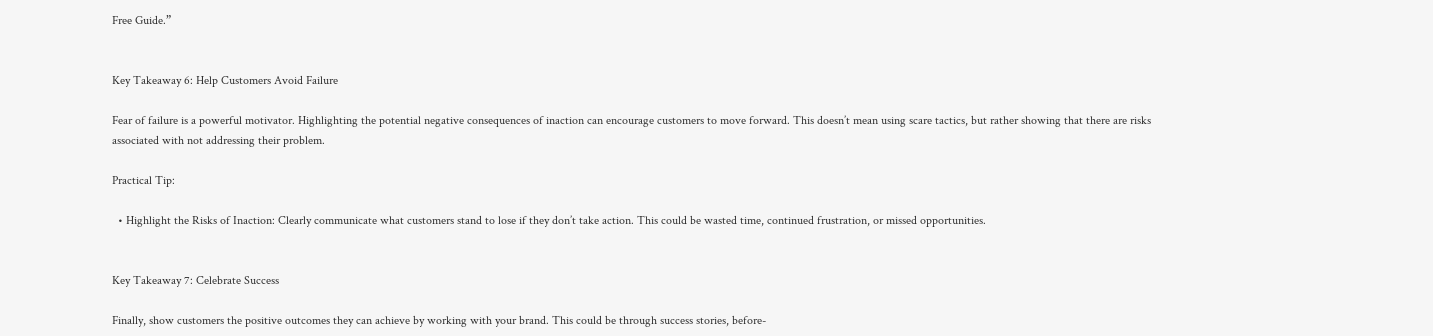Free Guide.”


Key Takeaway 6: Help Customers Avoid Failure

Fear of failure is a powerful motivator. Highlighting the potential negative consequences of inaction can encourage customers to move forward. This doesn’t mean using scare tactics, but rather showing that there are risks associated with not addressing their problem.

Practical Tip:

  • Highlight the Risks of Inaction: Clearly communicate what customers stand to lose if they don’t take action. This could be wasted time, continued frustration, or missed opportunities.


Key Takeaway 7: Celebrate Success

Finally, show customers the positive outcomes they can achieve by working with your brand. This could be through success stories, before-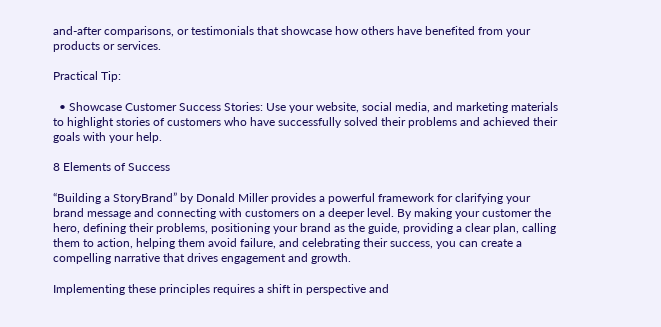and-after comparisons, or testimonials that showcase how others have benefited from your products or services.

Practical Tip:

  • Showcase Customer Success Stories: Use your website, social media, and marketing materials to highlight stories of customers who have successfully solved their problems and achieved their goals with your help.

8 Elements of Success

“Building a StoryBrand” by Donald Miller provides a powerful framework for clarifying your brand message and connecting with customers on a deeper level. By making your customer the hero, defining their problems, positioning your brand as the guide, providing a clear plan, calling them to action, helping them avoid failure, and celebrating their success, you can create a compelling narrative that drives engagement and growth.

Implementing these principles requires a shift in perspective and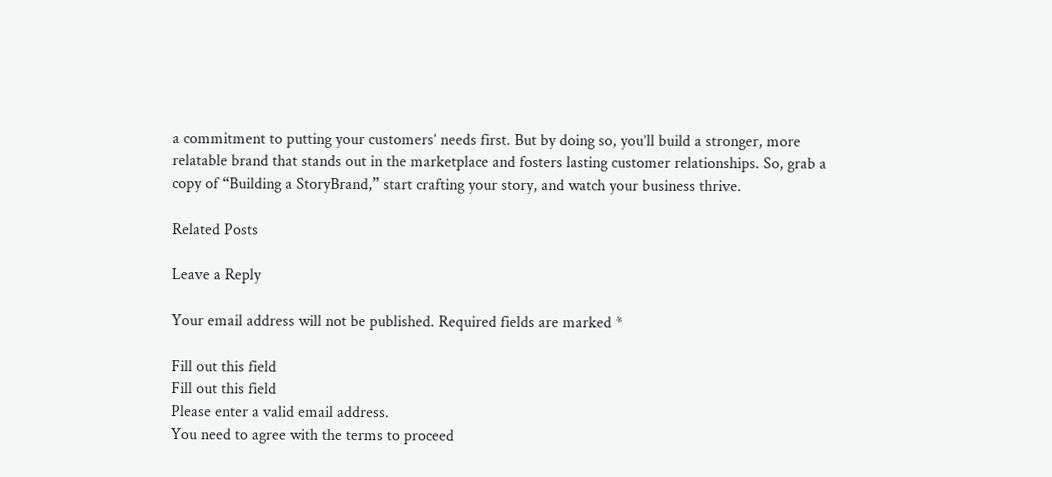a commitment to putting your customers’ needs first. But by doing so, you’ll build a stronger, more relatable brand that stands out in the marketplace and fosters lasting customer relationships. So, grab a copy of “Building a StoryBrand,” start crafting your story, and watch your business thrive.

Related Posts

Leave a Reply

Your email address will not be published. Required fields are marked *

Fill out this field
Fill out this field
Please enter a valid email address.
You need to agree with the terms to proceed